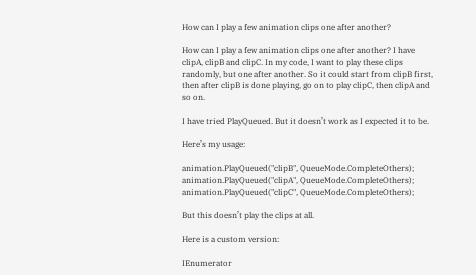How can I play a few animation clips one after another?

How can I play a few animation clips one after another? I have clipA, clipB and clipC. In my code, I want to play these clips randomly, but one after another. So it could start from clipB first, then after clipB is done playing, go on to play clipC, then clipA and so on.

I have tried PlayQueued. But it doesn’t work as I expected it to be.

Here’s my usage:

animation.PlayQueued("clipB", QueueMode.CompleteOthers);
animation.PlayQueued("clipA", QueueMode.CompleteOthers);
animation.PlayQueued("clipC", QueueMode.CompleteOthers);

But this doesn’t play the clips at all.

Here is a custom version:

IEnumerator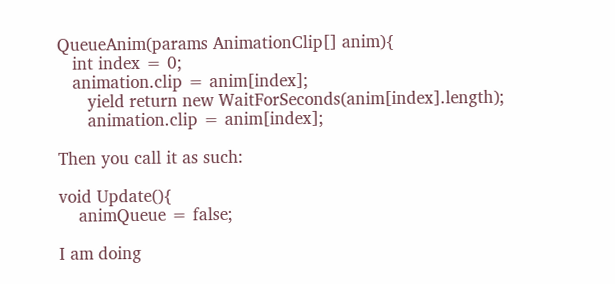QueueAnim(params AnimationClip[] anim){
   int index = 0;
   animation.clip = anim[index];
      yield return new WaitForSeconds(anim[index].length);
      animation.clip = anim[index];

Then you call it as such:

void Update(){
    animQueue = false;

I am doing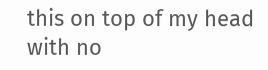this on top of my head with no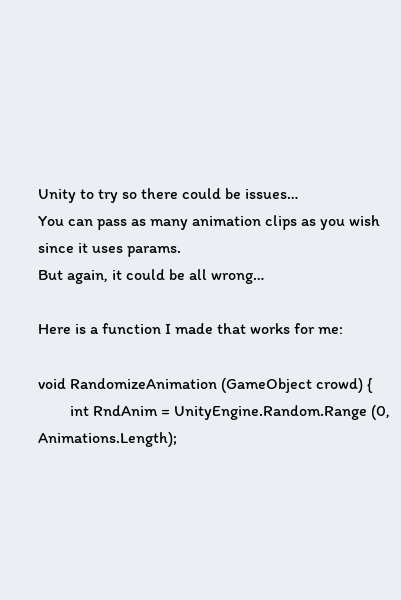Unity to try so there could be issues…
You can pass as many animation clips as you wish since it uses params.
But again, it could be all wrong…

Here is a function I made that works for me:

void RandomizeAnimation (GameObject crowd) {
        int RndAnim = UnityEngine.Random.Range (0, Animations.Length);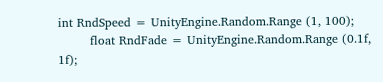int RndSpeed = UnityEngine.Random.Range (1, 100);
        float RndFade = UnityEngine.Random.Range (0.1f, 1f);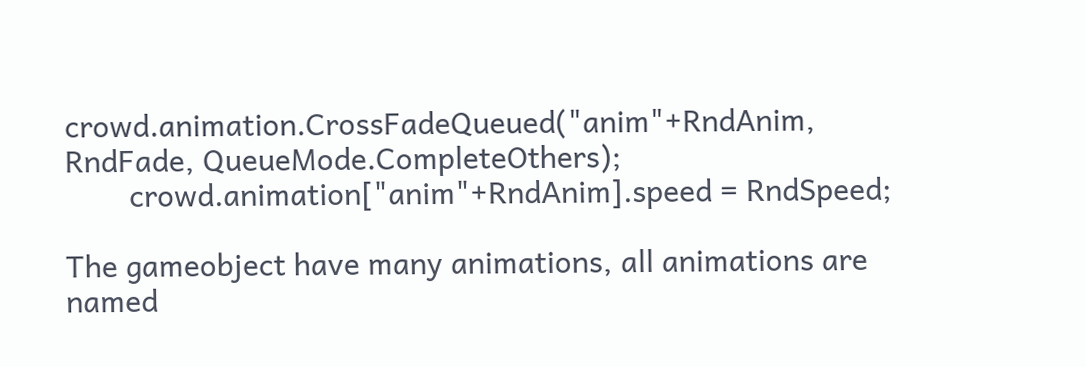crowd.animation.CrossFadeQueued("anim"+RndAnim, RndFade, QueueMode.CompleteOthers);
        crowd.animation["anim"+RndAnim].speed = RndSpeed;

The gameobject have many animations, all animations are named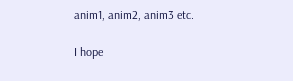anim1, anim2, anim3 etc.

I hope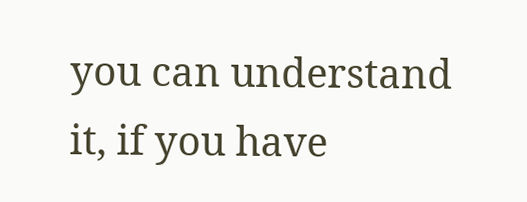you can understand it, if you have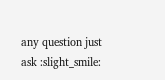any question just ask :slight_smile: